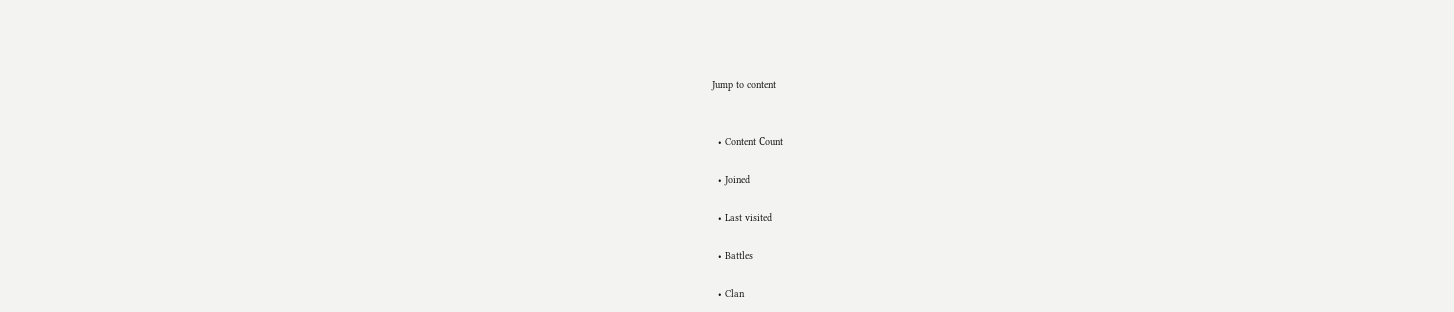Jump to content


  • Content Сount

  • Joined

  • Last visited

  • Battles

  • Clan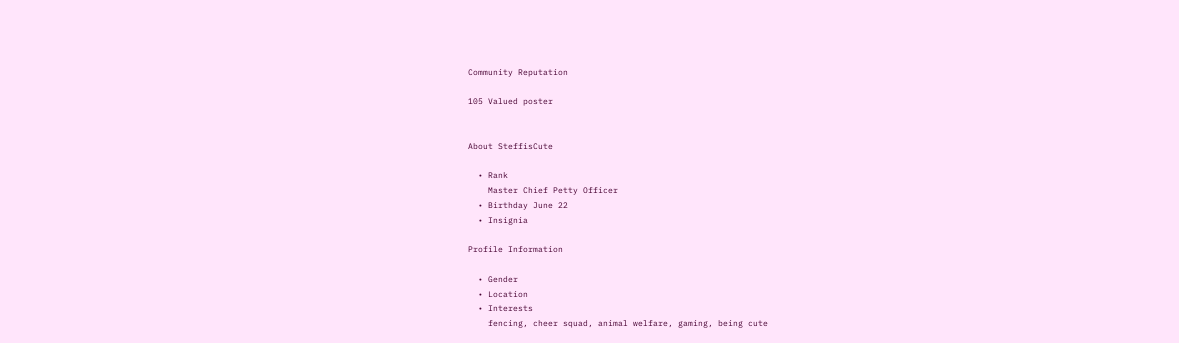Community Reputation

105 Valued poster


About SteffisCute

  • Rank
    Master Chief Petty Officer
  • Birthday June 22
  • Insignia

Profile Information

  • Gender
  • Location
  • Interests
    fencing, cheer squad, animal welfare, gaming, being cute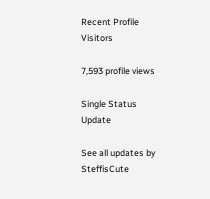Recent Profile Visitors

7,593 profile views

Single Status Update

See all updates by SteffisCute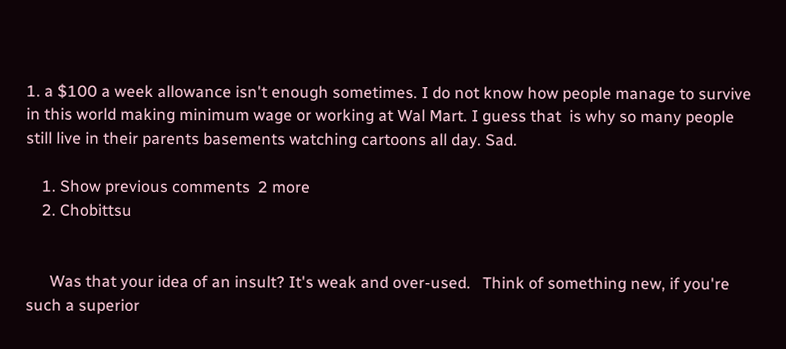1. a $100 a week allowance isn't enough sometimes. I do not know how people manage to survive in this world making minimum wage or working at Wal Mart. I guess that  is why so many people still live in their parents basements watching cartoons all day. Sad.

    1. Show previous comments  2 more
    2. Chobittsu


      Was that your idea of an insult? It's weak and over-used.   Think of something new, if you're such a superior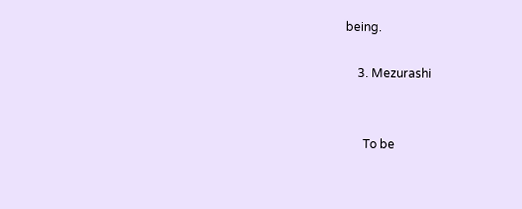being.

    3. Mezurashi


      To be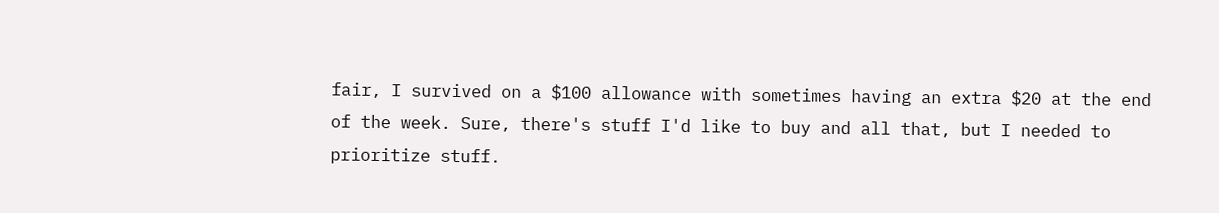fair, I survived on a $100 allowance with sometimes having an extra $20 at the end of the week. Sure, there's stuff I'd like to buy and all that, but I needed to prioritize stuff.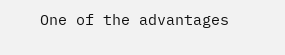One of the advantages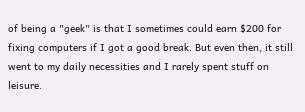of being a "geek" is that I sometimes could earn $200 for fixing computers if I got a good break. But even then, it still went to my daily necessities and I rarely spent stuff on leisure.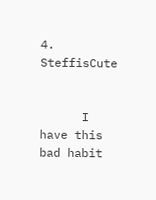4. SteffisCute


      I have this bad habit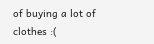of buying a lot of clothes :(